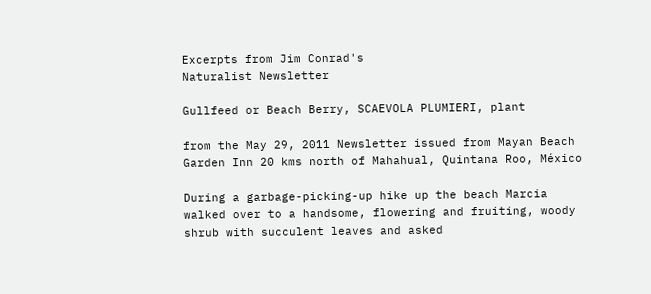Excerpts from Jim Conrad's
Naturalist Newsletter

Gullfeed or Beach Berry, SCAEVOLA PLUMIERI, plant

from the May 29, 2011 Newsletter issued from Mayan Beach Garden Inn 20 kms north of Mahahual, Quintana Roo, México

During a garbage-picking-up hike up the beach Marcia walked over to a handsome, flowering and fruiting, woody shrub with succulent leaves and asked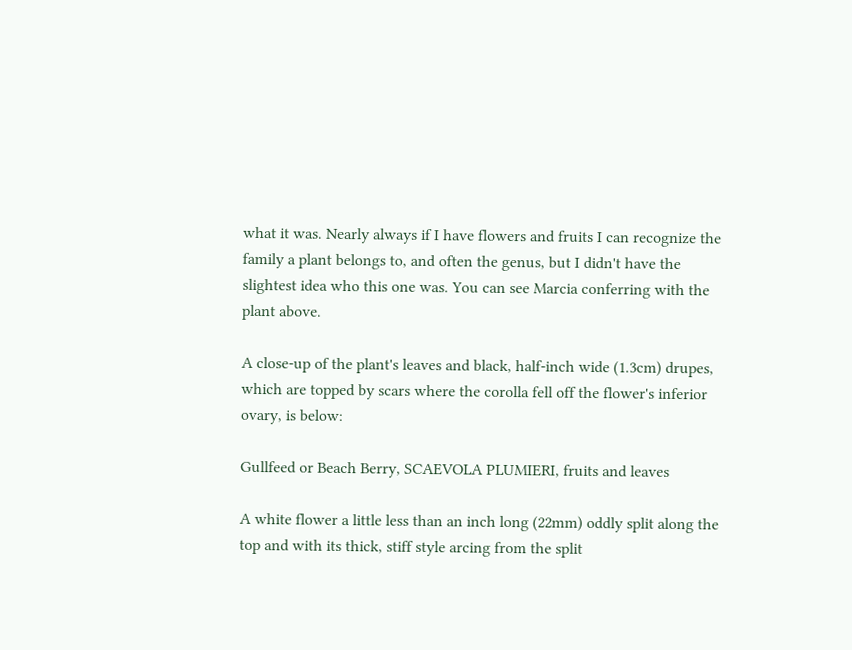what it was. Nearly always if I have flowers and fruits I can recognize the family a plant belongs to, and often the genus, but I didn't have the slightest idea who this one was. You can see Marcia conferring with the plant above.

A close-up of the plant's leaves and black, half-inch wide (1.3cm) drupes, which are topped by scars where the corolla fell off the flower's inferior ovary, is below:

Gullfeed or Beach Berry, SCAEVOLA PLUMIERI, fruits and leaves

A white flower a little less than an inch long (22mm) oddly split along the top and with its thick, stiff style arcing from the split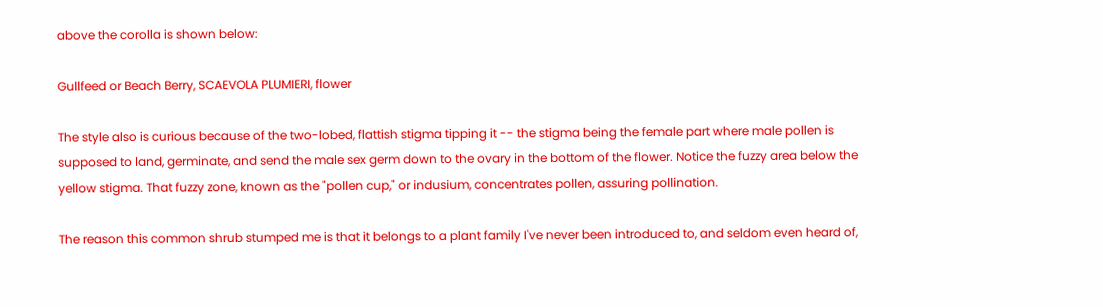above the corolla is shown below:

Gullfeed or Beach Berry, SCAEVOLA PLUMIERI, flower

The style also is curious because of the two-lobed, flattish stigma tipping it -- the stigma being the female part where male pollen is supposed to land, germinate, and send the male sex germ down to the ovary in the bottom of the flower. Notice the fuzzy area below the yellow stigma. That fuzzy zone, known as the "pollen cup," or indusium, concentrates pollen, assuring pollination.

The reason this common shrub stumped me is that it belongs to a plant family I've never been introduced to, and seldom even heard of,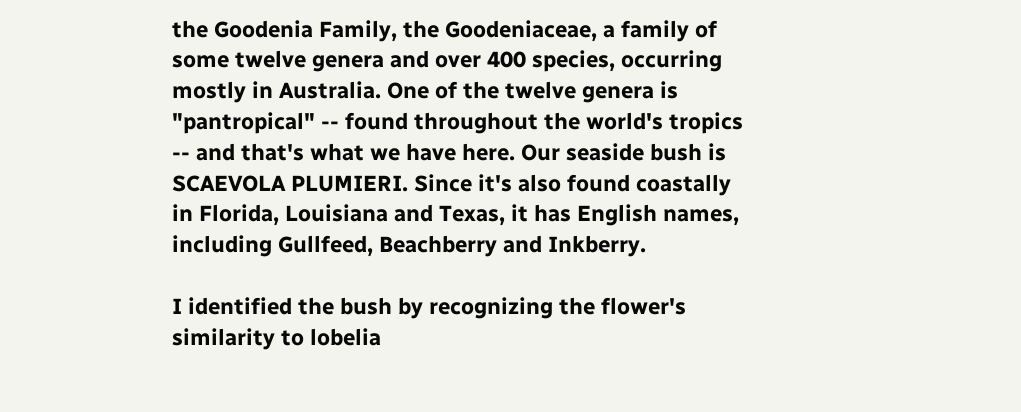the Goodenia Family, the Goodeniaceae, a family of some twelve genera and over 400 species, occurring mostly in Australia. One of the twelve genera is "pantropical" -- found throughout the world's tropics -- and that's what we have here. Our seaside bush is SCAEVOLA PLUMIERI. Since it's also found coastally in Florida, Louisiana and Texas, it has English names, including Gullfeed, Beachberry and Inkberry.

I identified the bush by recognizing the flower's similarity to lobelia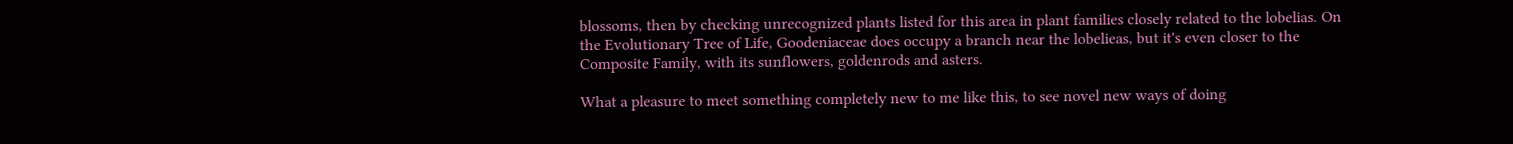blossoms, then by checking unrecognized plants listed for this area in plant families closely related to the lobelias. On the Evolutionary Tree of Life, Goodeniaceae does occupy a branch near the lobelieas, but it's even closer to the Composite Family, with its sunflowers, goldenrods and asters.

What a pleasure to meet something completely new to me like this, to see novel new ways of doing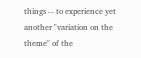things -- to experience yet another "variation on the theme" of the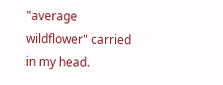"average wildflower" carried in my head.